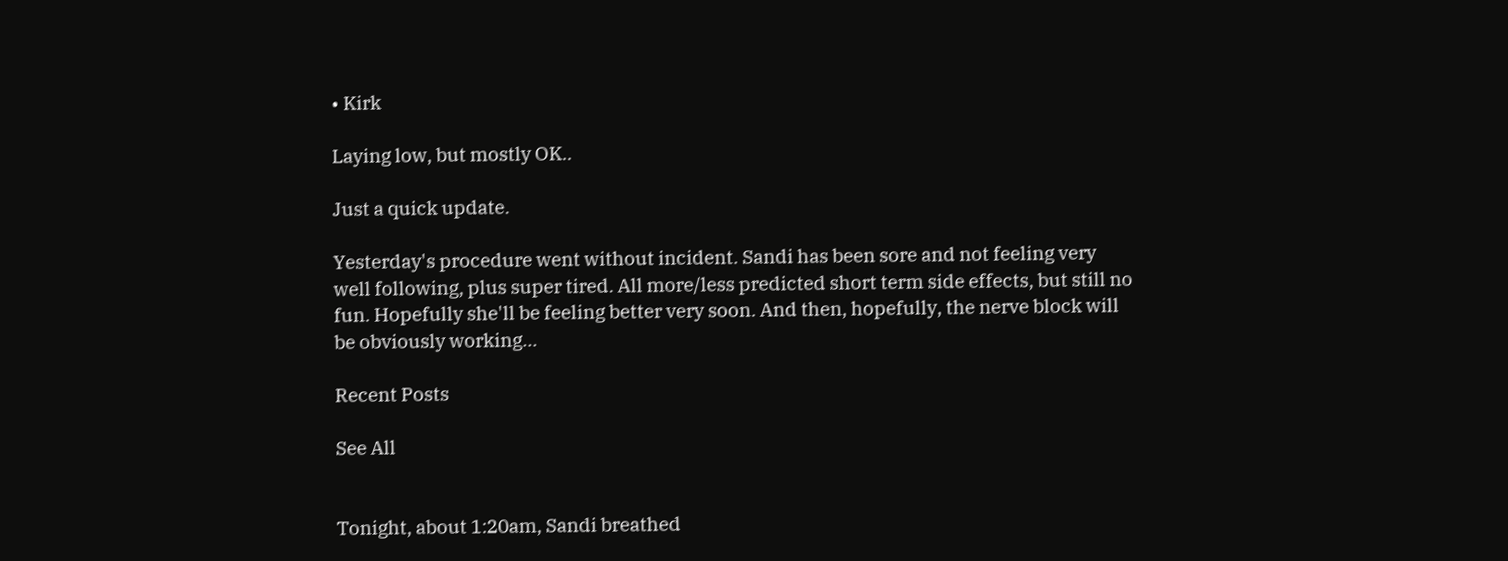• Kirk

Laying low, but mostly OK..

Just a quick update.

Yesterday's procedure went without incident. Sandi has been sore and not feeling very well following, plus super tired. All more/less predicted short term side effects, but still no fun. Hopefully she'll be feeling better very soon. And then, hopefully, the nerve block will be obviously working...

Recent Posts

See All


Tonight, about 1:20am, Sandi breathed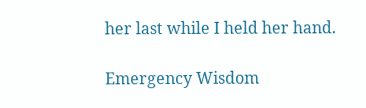her last while I held her hand.

Emergency Wisdom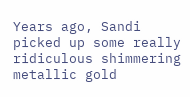Years ago, Sandi picked up some really ridiculous shimmering metallic gold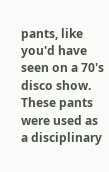pants, like you'd have seen on a 70's disco show. These pants were used as a disciplinary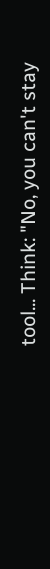tool... Think: "No, you can't stay